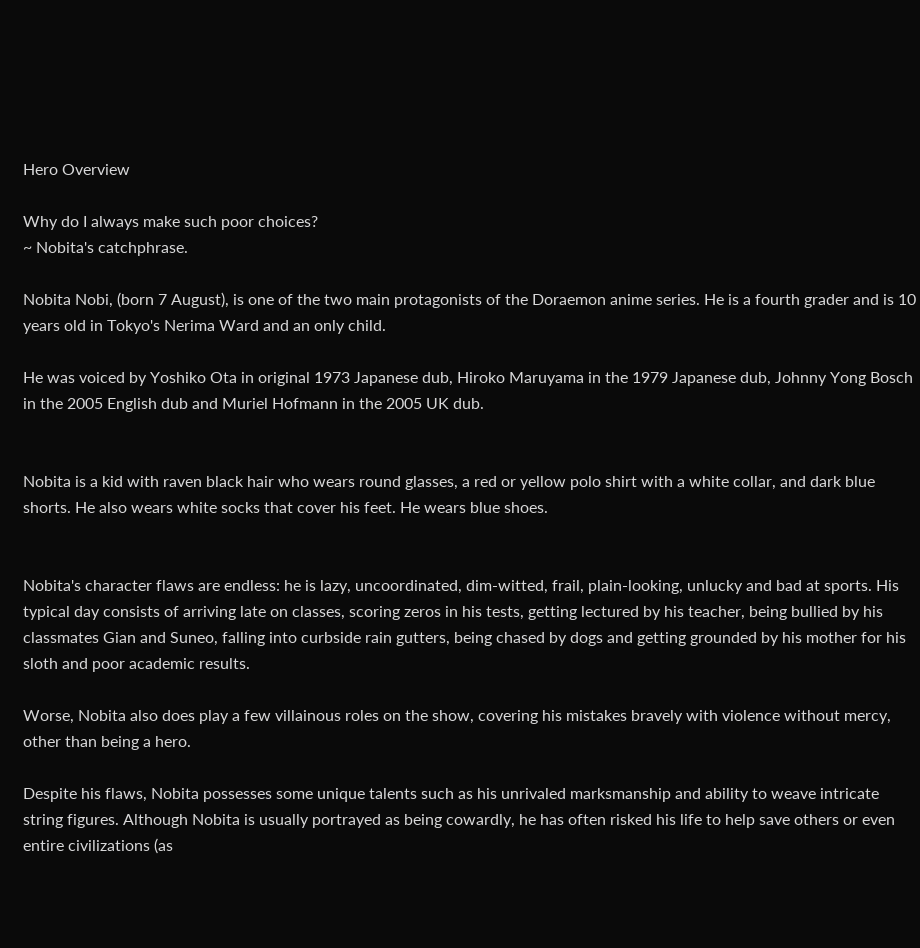Hero Overview

Why do I always make such poor choices?
~ Nobita's catchphrase.

Nobita Nobi, (born 7 August), is one of the two main protagonists of the Doraemon anime series. He is a fourth grader and is 10 years old in Tokyo's Nerima Ward and an only child.

He was voiced by Yoshiko Ota in original 1973 Japanese dub, Hiroko Maruyama in the 1979 Japanese dub, Johnny Yong Bosch in the 2005 English dub and Muriel Hofmann in the 2005 UK dub.


Nobita is a kid with raven black hair who wears round glasses, a red or yellow polo shirt with a white collar, and dark blue shorts. He also wears white socks that cover his feet. He wears blue shoes.


Nobita's character flaws are endless: he is lazy, uncoordinated, dim-witted, frail, plain-looking, unlucky and bad at sports. His typical day consists of arriving late on classes, scoring zeros in his tests, getting lectured by his teacher, being bullied by his classmates Gian and Suneo, falling into curbside rain gutters, being chased by dogs and getting grounded by his mother for his sloth and poor academic results.

Worse, Nobita also does play a few villainous roles on the show, covering his mistakes bravely with violence without mercy, other than being a hero.

Despite his flaws, Nobita possesses some unique talents such as his unrivaled marksmanship and ability to weave intricate string figures. Although Nobita is usually portrayed as being cowardly, he has often risked his life to help save others or even entire civilizations (as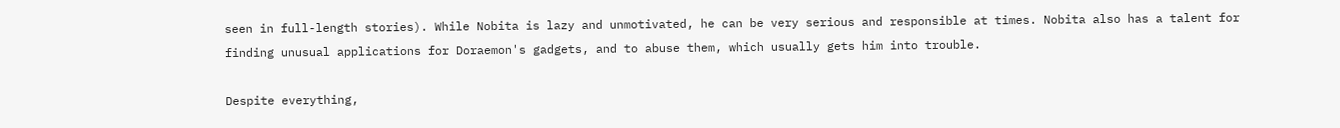seen in full-length stories). While Nobita is lazy and unmotivated, he can be very serious and responsible at times. Nobita also has a talent for finding unusual applications for Doraemon's gadgets, and to abuse them, which usually gets him into trouble.

Despite everything,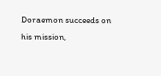Doraemon succeeds on his mission,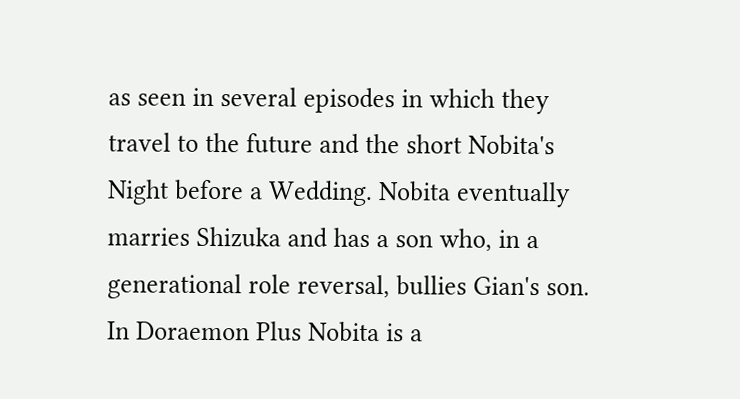as seen in several episodes in which they travel to the future and the short Nobita's Night before a Wedding. Nobita eventually marries Shizuka and has a son who, in a generational role reversal, bullies Gian's son. In Doraemon Plus Nobita is a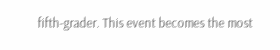fifth-grader. This event becomes the most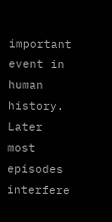important event in human history. Later most episodes interfere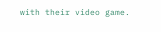with their video game.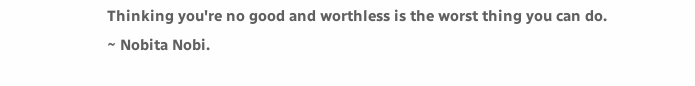Thinking you're no good and worthless is the worst thing you can do.
~ Nobita Nobi.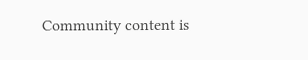Community content is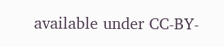available under CC-BY-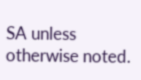SA unless otherwise noted.